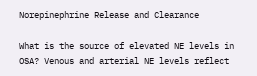Norepinephrine Release and Clearance

What is the source of elevated NE levels in OSA? Venous and arterial NE levels reflect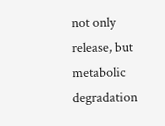not only release, but metabolic degradation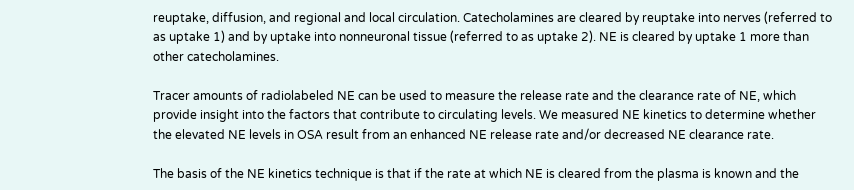reuptake, diffusion, and regional and local circulation. Catecholamines are cleared by reuptake into nerves (referred to as uptake 1) and by uptake into nonneuronal tissue (referred to as uptake 2). NE is cleared by uptake 1 more than other catecholamines.

Tracer amounts of radiolabeled NE can be used to measure the release rate and the clearance rate of NE, which provide insight into the factors that contribute to circulating levels. We measured NE kinetics to determine whether the elevated NE levels in OSA result from an enhanced NE release rate and/or decreased NE clearance rate.

The basis of the NE kinetics technique is that if the rate at which NE is cleared from the plasma is known and the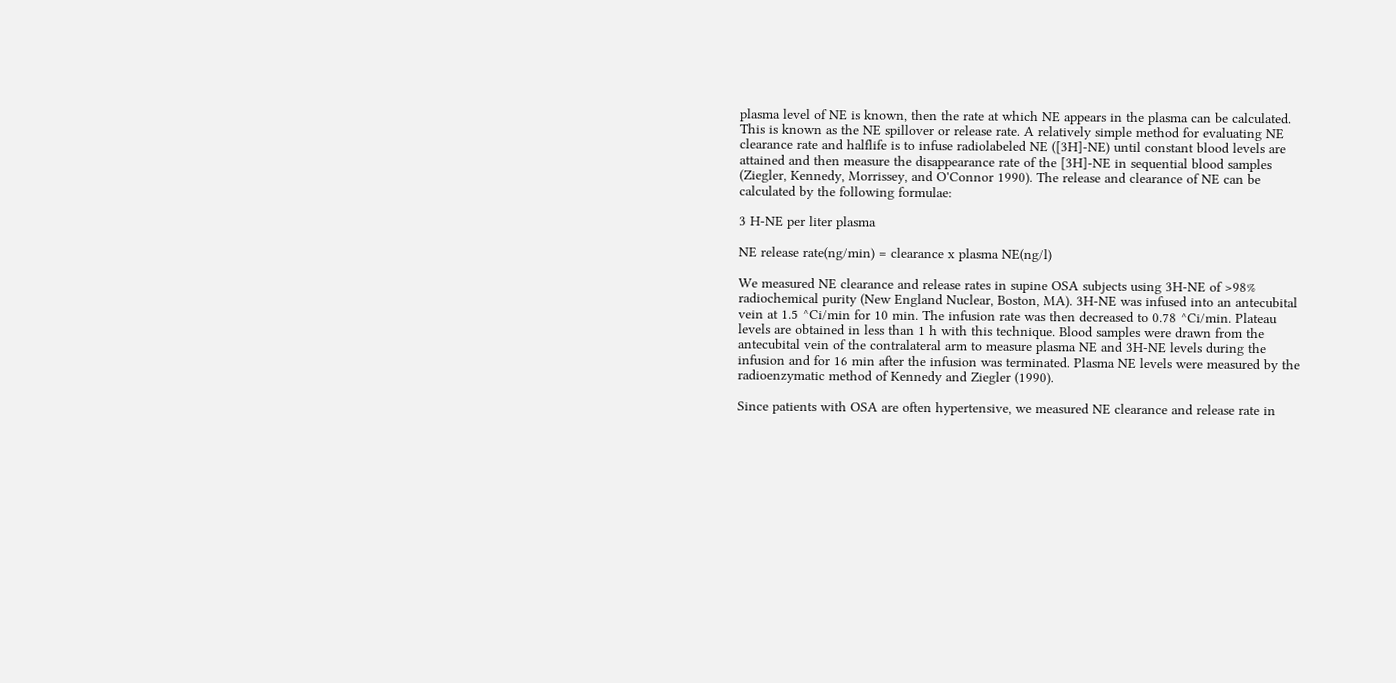plasma level of NE is known, then the rate at which NE appears in the plasma can be calculated. This is known as the NE spillover or release rate. A relatively simple method for evaluating NE clearance rate and halflife is to infuse radiolabeled NE ([3H]-NE) until constant blood levels are attained and then measure the disappearance rate of the [3H]-NE in sequential blood samples (Ziegler, Kennedy, Morrissey, and O'Connor 1990). The release and clearance of NE can be calculated by the following formulae:

3 H-NE per liter plasma

NE release rate(ng/min) = clearance x plasma NE(ng/l)

We measured NE clearance and release rates in supine OSA subjects using 3H-NE of >98% radiochemical purity (New England Nuclear, Boston, MA). 3H-NE was infused into an antecubital vein at 1.5 ^Ci/min for 10 min. The infusion rate was then decreased to 0.78 ^Ci/min. Plateau levels are obtained in less than 1 h with this technique. Blood samples were drawn from the antecubital vein of the contralateral arm to measure plasma NE and 3H-NE levels during the infusion and for 16 min after the infusion was terminated. Plasma NE levels were measured by the radioenzymatic method of Kennedy and Ziegler (1990).

Since patients with OSA are often hypertensive, we measured NE clearance and release rate in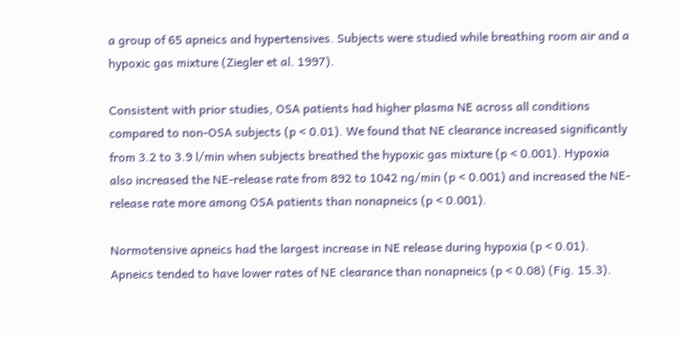a group of 65 apneics and hypertensives. Subjects were studied while breathing room air and a hypoxic gas mixture (Ziegler et al. 1997).

Consistent with prior studies, OSA patients had higher plasma NE across all conditions compared to non-OSA subjects (p < 0.01). We found that NE clearance increased significantly from 3.2 to 3.9 l/min when subjects breathed the hypoxic gas mixture (p < 0.001). Hypoxia also increased the NE-release rate from 892 to 1042 ng/min (p < 0.001) and increased the NE-release rate more among OSA patients than nonapneics (p < 0.001).

Normotensive apneics had the largest increase in NE release during hypoxia (p < 0.01). Apneics tended to have lower rates of NE clearance than nonapneics (p < 0.08) (Fig. 15.3).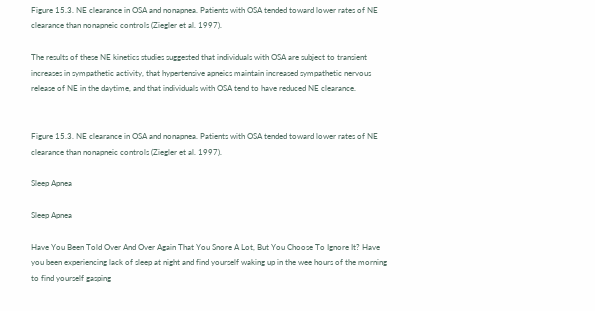Figure 15.3. NE clearance in OSA and nonapnea. Patients with OSA tended toward lower rates of NE clearance than nonapneic controls (Ziegler et al. 1997).

The results of these NE kinetics studies suggested that individuals with OSA are subject to transient increases in sympathetic activity, that hypertensive apneics maintain increased sympathetic nervous release of NE in the daytime, and that individuals with OSA tend to have reduced NE clearance.


Figure 15.3. NE clearance in OSA and nonapnea. Patients with OSA tended toward lower rates of NE clearance than nonapneic controls (Ziegler et al. 1997).

Sleep Apnea

Sleep Apnea

Have You Been Told Over And Over Again That You Snore A Lot, But You Choose To Ignore It? Have you been experiencing lack of sleep at night and find yourself waking up in the wee hours of the morning to find yourself gasping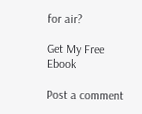for air?

Get My Free Ebook

Post a comment